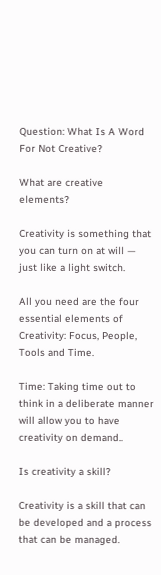Question: What Is A Word For Not Creative?

What are creative elements?

Creativity is something that you can turn on at will — just like a light switch.

All you need are the four essential elements of Creativity: Focus, People, Tools and Time.

Time: Taking time out to think in a deliberate manner will allow you to have creativity on demand..

Is creativity a skill?

Creativity is a skill that can be developed and a process that can be managed.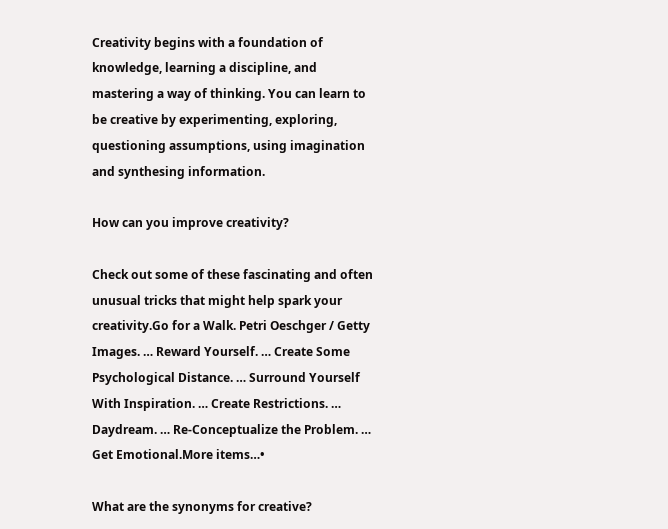Creativity begins with a foundation of knowledge, learning a discipline, and mastering a way of thinking. You can learn to be creative by experimenting, exploring, questioning assumptions, using imagination and synthesing information.

How can you improve creativity?

Check out some of these fascinating and often unusual tricks that might help spark your creativity.Go for a Walk. Petri Oeschger / Getty Images. … Reward Yourself. … Create Some Psychological Distance. … Surround Yourself With Inspiration. … Create Restrictions. … Daydream. … Re-Conceptualize the Problem. … Get Emotional.More items…•

What are the synonyms for creative?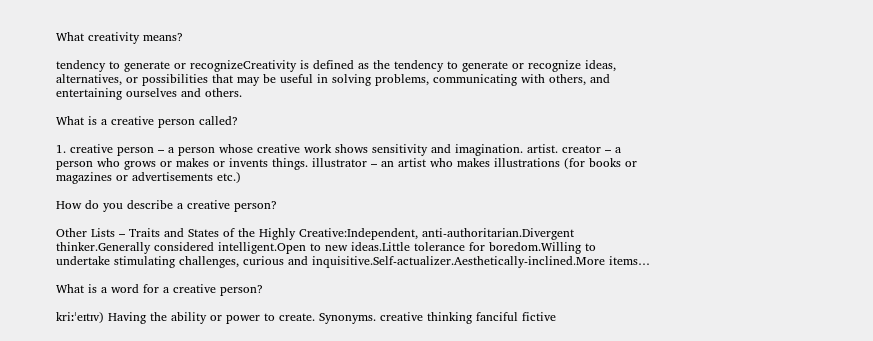What creativity means?

tendency to generate or recognizeCreativity is defined as the tendency to generate or recognize ideas, alternatives, or possibilities that may be useful in solving problems, communicating with others, and entertaining ourselves and others.

What is a creative person called?

1. creative person – a person whose creative work shows sensitivity and imagination. artist. creator – a person who grows or makes or invents things. illustrator – an artist who makes illustrations (for books or magazines or advertisements etc.)

How do you describe a creative person?

Other Lists – Traits and States of the Highly Creative:Independent, anti‑authoritarian.Divergent thinker.Generally considered intelligent.Open to new ideas.Little tolerance for boredom.Willing to undertake stimulating challenges, curious and inquisitive.Self‑actualizer.Aesthetically-inclined.More items…

What is a word for a creative person?

kriːˈeɪtɪv) Having the ability or power to create. Synonyms. creative thinking fanciful fictive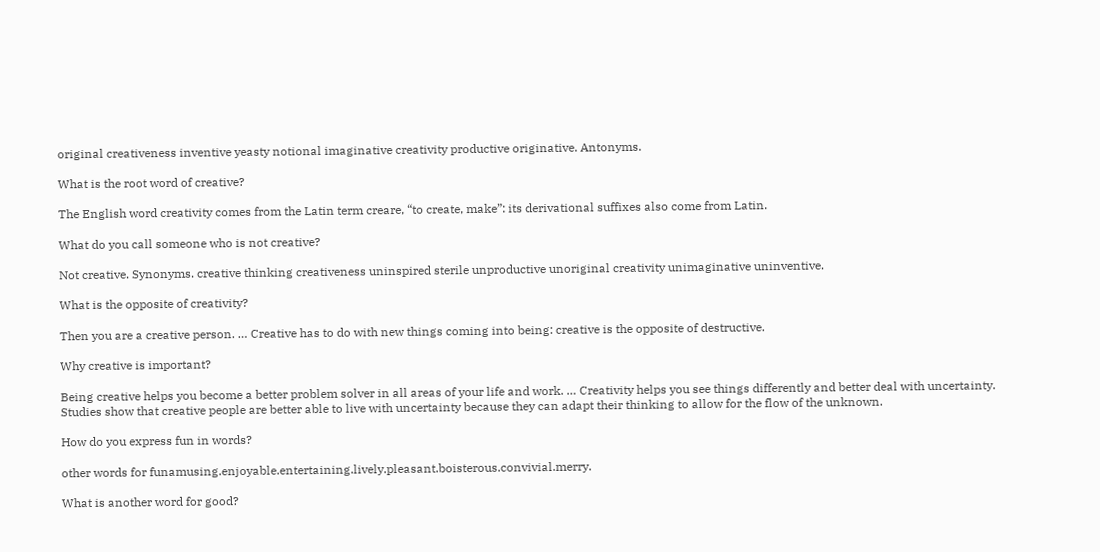original creativeness inventive yeasty notional imaginative creativity productive originative. Antonyms.

What is the root word of creative?

The English word creativity comes from the Latin term creare, “to create, make”: its derivational suffixes also come from Latin.

What do you call someone who is not creative?

Not creative. Synonyms. creative thinking creativeness uninspired sterile unproductive unoriginal creativity unimaginative uninventive.

What is the opposite of creativity?

Then you are a creative person. … Creative has to do with new things coming into being: creative is the opposite of destructive.

Why creative is important?

Being creative helps you become a better problem solver in all areas of your life and work. … Creativity helps you see things differently and better deal with uncertainty. Studies show that creative people are better able to live with uncertainty because they can adapt their thinking to allow for the flow of the unknown.

How do you express fun in words?

other words for funamusing.enjoyable.entertaining.lively.pleasant.boisterous.convivial.merry.

What is another word for good?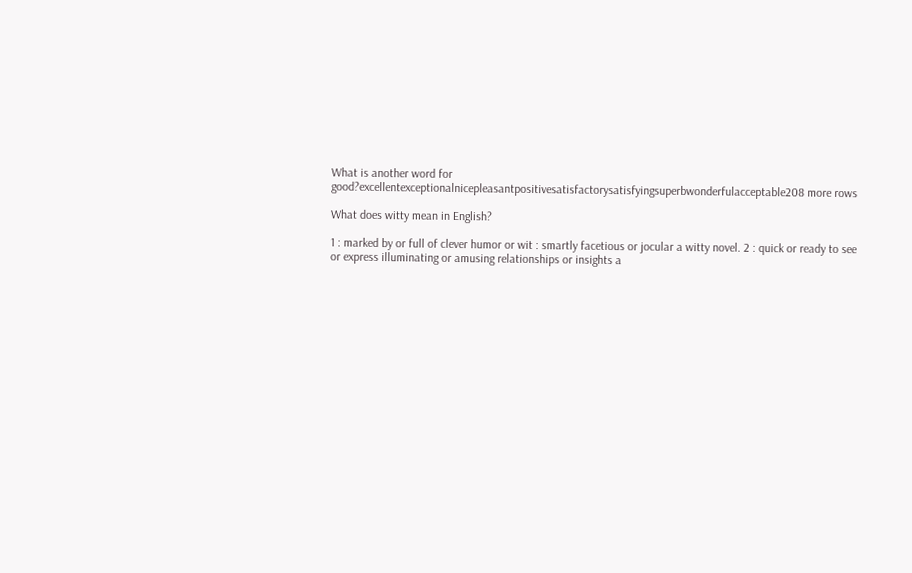What is another word for good?excellentexceptionalnicepleasantpositivesatisfactorysatisfyingsuperbwonderfulacceptable208 more rows

What does witty mean in English?

1 : marked by or full of clever humor or wit : smartly facetious or jocular a witty novel. 2 : quick or ready to see or express illuminating or amusing relationships or insights a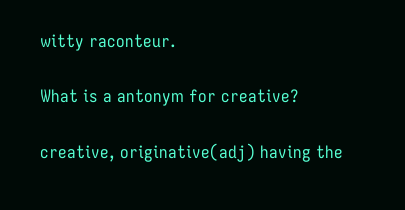witty raconteur.

What is a antonym for creative?

creative, originative(adj) having the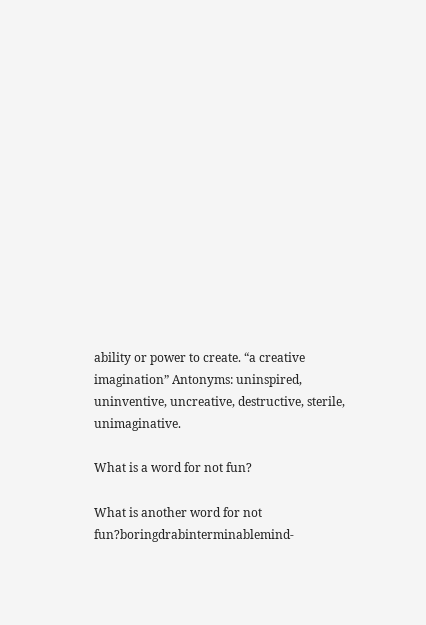ability or power to create. “a creative imagination” Antonyms: uninspired, uninventive, uncreative, destructive, sterile, unimaginative.

What is a word for not fun?

What is another word for not fun?boringdrabinterminablemind-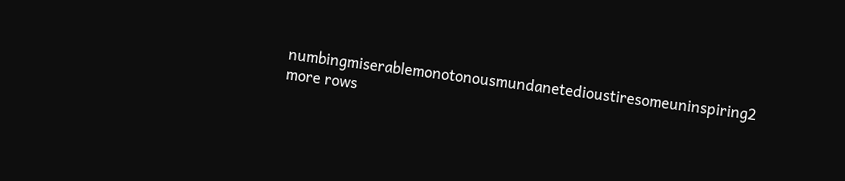numbingmiserablemonotonousmundanetedioustiresomeuninspiring2 more rows